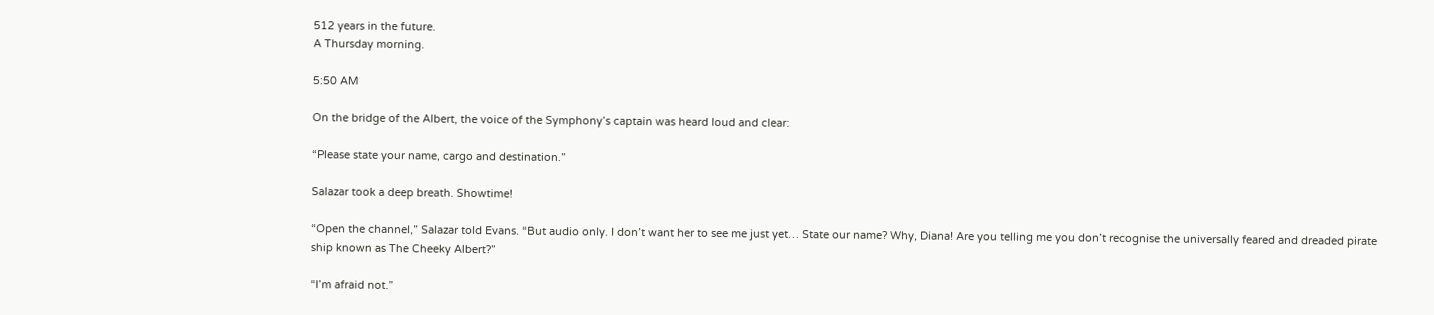512 years in the future.
A Thursday morning.

5:50 AM

On the bridge of the Albert, the voice of the Symphony’s captain was heard loud and clear:

“Please state your name, cargo and destination.”

Salazar took a deep breath. Showtime!

“Open the channel,” Salazar told Evans. “But audio only. I don’t want her to see me just yet… State our name? Why, Diana! Are you telling me you don’t recognise the universally feared and dreaded pirate ship known as The Cheeky Albert?”

“I’m afraid not.”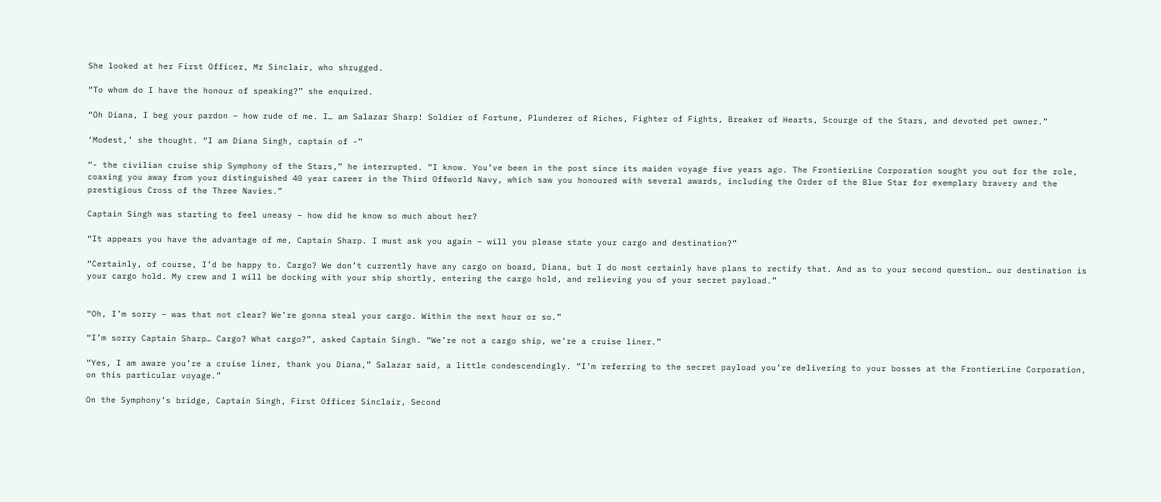She looked at her First Officer, Mr Sinclair, who shrugged.

“To whom do I have the honour of speaking?” she enquired.

“Oh Diana, I beg your pardon – how rude of me. I… am Salazar Sharp! Soldier of Fortune, Plunderer of Riches, Fighter of Fights, Breaker of Hearts, Scourge of the Stars, and devoted pet owner.”

‘Modest,’ she thought. “I am Diana Singh, captain of -”

“- the civilian cruise ship Symphony of the Stars,” he interrupted. “I know. You’ve been in the post since its maiden voyage five years ago. The FrontierLine Corporation sought you out for the role, coaxing you away from your distinguished 40 year career in the Third Offworld Navy, which saw you honoured with several awards, including the Order of the Blue Star for exemplary bravery and the prestigious Cross of the Three Navies.”

Captain Singh was starting to feel uneasy – how did he know so much about her?

“It appears you have the advantage of me, Captain Sharp. I must ask you again – will you please state your cargo and destination?”

“Certainly, of course, I’d be happy to. Cargo? We don’t currently have any cargo on board, Diana, but I do most certainly have plans to rectify that. And as to your second question… our destination is your cargo hold. My crew and I will be docking with your ship shortly, entering the cargo hold, and relieving you of your secret payload.”


“Oh, I’m sorry – was that not clear? We’re gonna steal your cargo. Within the next hour or so.”

“I’m sorry Captain Sharp… Cargo? What cargo?”, asked Captain Singh. “We’re not a cargo ship, we’re a cruise liner.”

“Yes, I am aware you’re a cruise liner, thank you Diana,” Salazar said, a little condescendingly. “I’m referring to the secret payload you’re delivering to your bosses at the FrontierLine Corporation, on this particular voyage.”

On the Symphony’s bridge, Captain Singh, First Officer Sinclair, Second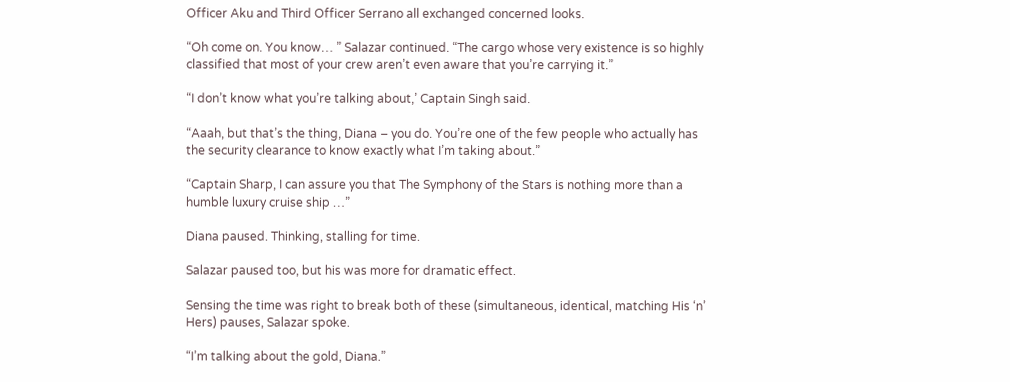Officer Aku and Third Officer Serrano all exchanged concerned looks.

“Oh come on. You know… ” Salazar continued. “The cargo whose very existence is so highly classified that most of your crew aren’t even aware that you’re carrying it.”

“I don’t know what you’re talking about,’ Captain Singh said.

“Aaah, but that’s the thing, Diana – you do. You’re one of the few people who actually has the security clearance to know exactly what I’m taking about.”

“Captain Sharp, I can assure you that The Symphony of the Stars is nothing more than a humble luxury cruise ship …”

Diana paused. Thinking, stalling for time.

Salazar paused too, but his was more for dramatic effect.

Sensing the time was right to break both of these (simultaneous, identical, matching His ‘n’ Hers) pauses, Salazar spoke.

“I’m talking about the gold, Diana.”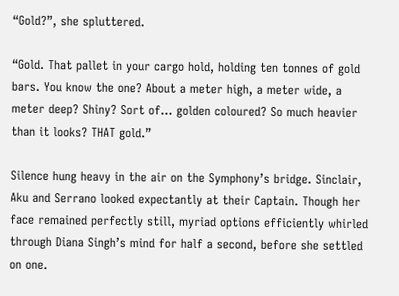“Gold?”, she spluttered.

“Gold. That pallet in your cargo hold, holding ten tonnes of gold bars. You know the one? About a meter high, a meter wide, a meter deep? Shiny? Sort of… golden coloured? So much heavier than it looks? THAT gold.”

Silence hung heavy in the air on the Symphony’s bridge. Sinclair, Aku and Serrano looked expectantly at their Captain. Though her face remained perfectly still, myriad options efficiently whirled through Diana Singh’s mind for half a second, before she settled on one.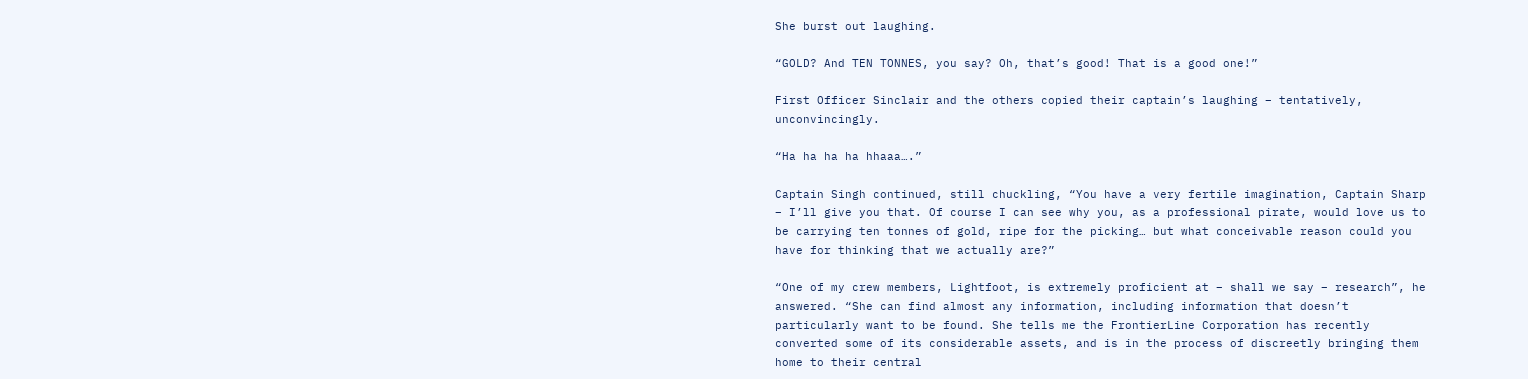She burst out laughing.

“GOLD? And TEN TONNES, you say? Oh, that’s good! That is a good one!”

First Officer Sinclair and the others copied their captain’s laughing – tentatively, unconvincingly.

“Ha ha ha ha hhaaa….”

Captain Singh continued, still chuckling, “You have a very fertile imagination, Captain Sharp – I’ll give you that. Of course I can see why you, as a professional pirate, would love us to be carrying ten tonnes of gold, ripe for the picking… but what conceivable reason could you have for thinking that we actually are?”

“One of my crew members, Lightfoot, is extremely proficient at – shall we say – research”, he answered. “She can find almost any information, including information that doesn’t particularly want to be found. She tells me the FrontierLine Corporation has recently converted some of its considerable assets, and is in the process of discreetly bringing them home to their central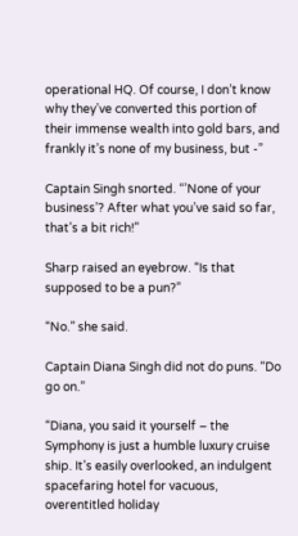operational HQ. Of course, I don’t know why they’ve converted this portion of their immense wealth into gold bars, and frankly it’s none of my business, but -”

Captain Singh snorted. “’None of your business’? After what you’ve said so far, that’s a bit rich!”

Sharp raised an eyebrow. “Is that supposed to be a pun?”

“No.” she said.

Captain Diana Singh did not do puns. “Do go on.”

“Diana, you said it yourself – the Symphony is just a humble luxury cruise ship. It’s easily overlooked, an indulgent spacefaring hotel for vacuous, overentitled holiday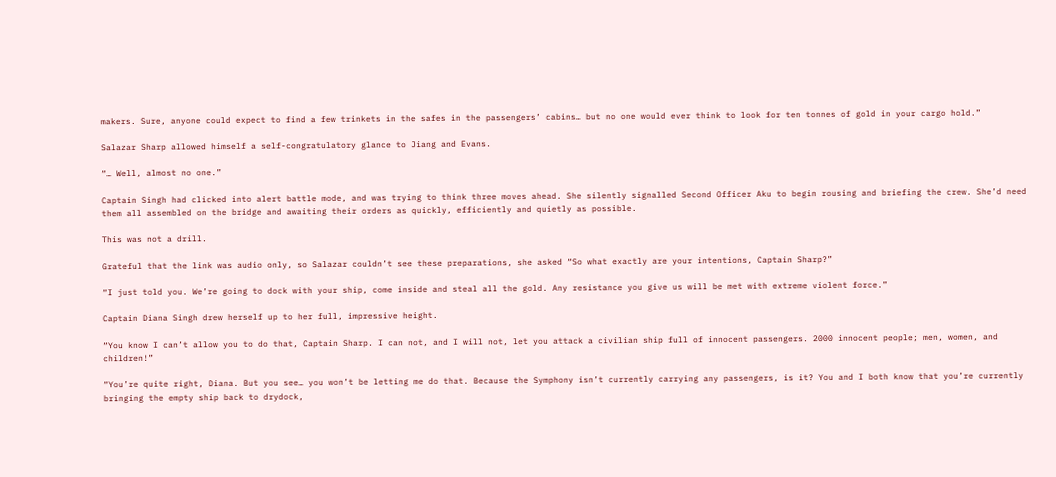makers. Sure, anyone could expect to find a few trinkets in the safes in the passengers’ cabins… but no one would ever think to look for ten tonnes of gold in your cargo hold.”

Salazar Sharp allowed himself a self-congratulatory glance to Jiang and Evans.

“… Well, almost no one.”

Captain Singh had clicked into alert battle mode, and was trying to think three moves ahead. She silently signalled Second Officer Aku to begin rousing and briefing the crew. She’d need them all assembled on the bridge and awaiting their orders as quickly, efficiently and quietly as possible.

This was not a drill.

Grateful that the link was audio only, so Salazar couldn’t see these preparations, she asked “So what exactly are your intentions, Captain Sharp?”

“I just told you. We’re going to dock with your ship, come inside and steal all the gold. Any resistance you give us will be met with extreme violent force.”

Captain Diana Singh drew herself up to her full, impressive height.

“You know I can’t allow you to do that, Captain Sharp. I can not, and I will not, let you attack a civilian ship full of innocent passengers. 2000 innocent people; men, women, and children!”

“You’re quite right, Diana. But you see… you won’t be letting me do that. Because the Symphony isn’t currently carrying any passengers, is it? You and I both know that you’re currently bringing the empty ship back to drydock,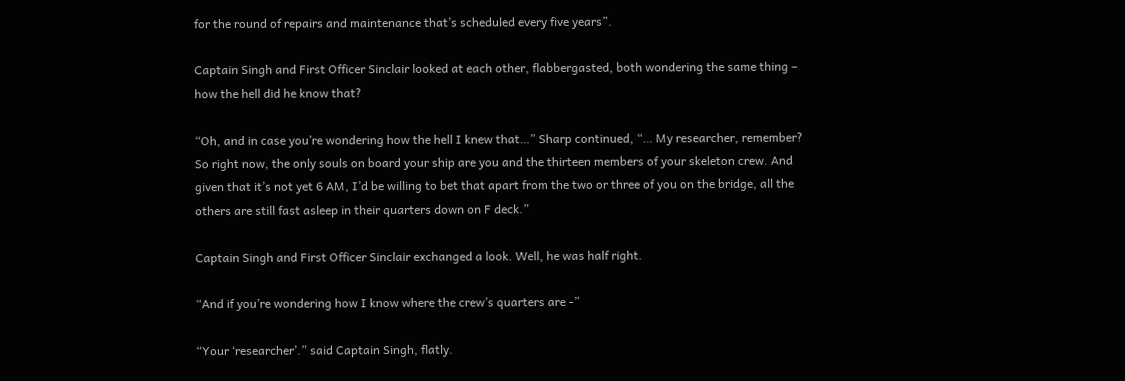for the round of repairs and maintenance that’s scheduled every five years”.

Captain Singh and First Officer Sinclair looked at each other, flabbergasted, both wondering the same thing – how the hell did he know that?

“Oh, and in case you’re wondering how the hell I knew that…” Sharp continued, “… My researcher, remember? So right now, the only souls on board your ship are you and the thirteen members of your skeleton crew. And given that it’s not yet 6 AM, I’d be willing to bet that apart from the two or three of you on the bridge, all the others are still fast asleep in their quarters down on F deck.”

Captain Singh and First Officer Sinclair exchanged a look. Well, he was half right.

“And if you’re wondering how I know where the crew’s quarters are -”

“Your ‘researcher’.” said Captain Singh, flatly.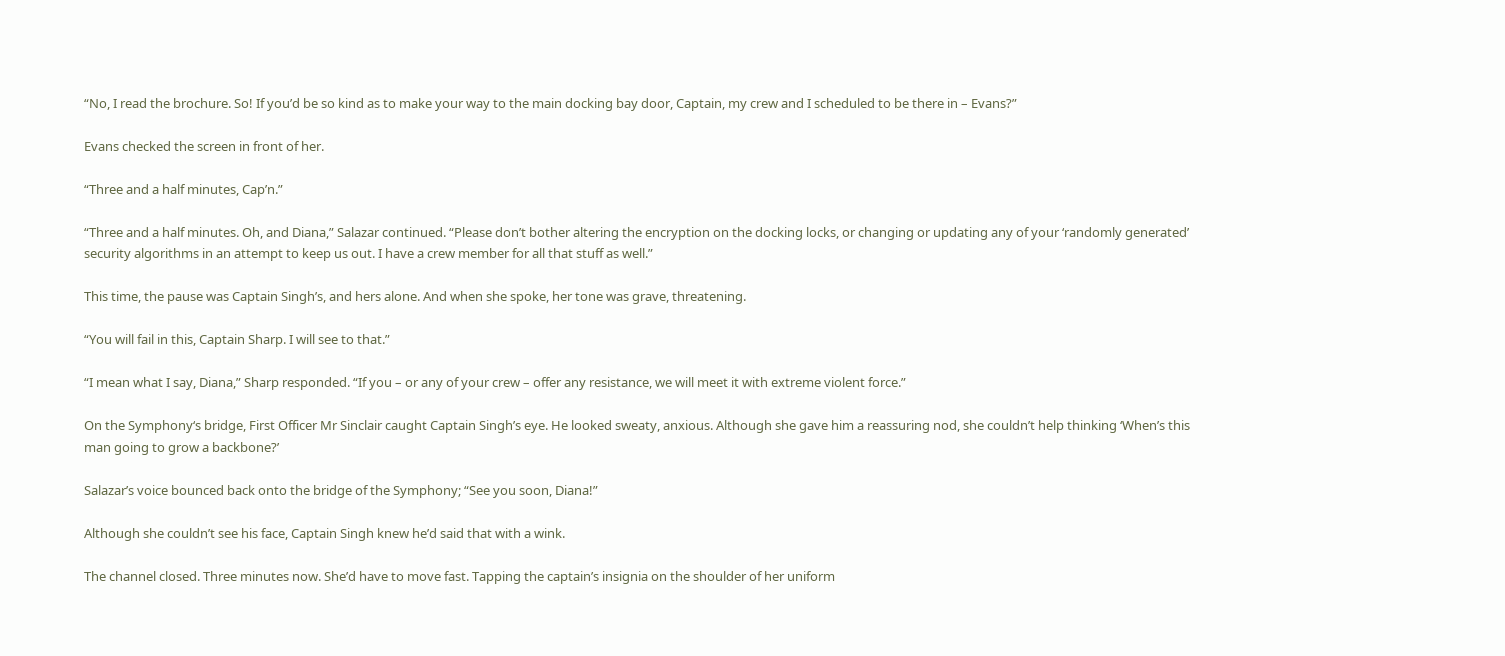“No, I read the brochure. So! If you’d be so kind as to make your way to the main docking bay door, Captain, my crew and I scheduled to be there in – Evans?”

Evans checked the screen in front of her.

“Three and a half minutes, Cap’n.”

“Three and a half minutes. Oh, and Diana,” Salazar continued. “Please don’t bother altering the encryption on the docking locks, or changing or updating any of your ‘randomly generated’ security algorithms in an attempt to keep us out. I have a crew member for all that stuff as well.”

This time, the pause was Captain Singh’s, and hers alone. And when she spoke, her tone was grave, threatening.

“You will fail in this, Captain Sharp. I will see to that.”

“I mean what I say, Diana,” Sharp responded. “If you – or any of your crew – offer any resistance, we will meet it with extreme violent force.”

On the Symphony‘s bridge, First Officer Mr Sinclair caught Captain Singh’s eye. He looked sweaty, anxious. Although she gave him a reassuring nod, she couldn’t help thinking ‘When’s this man going to grow a backbone?’

Salazar’s voice bounced back onto the bridge of the Symphony; “See you soon, Diana!”

Although she couldn’t see his face, Captain Singh knew he’d said that with a wink.

The channel closed. Three minutes now. She’d have to move fast. Tapping the captain’s insignia on the shoulder of her uniform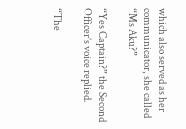which also served as her communicator, she called “Ms Aku?”

“Yes Captain?” the Second Officer’s voice replied.

“The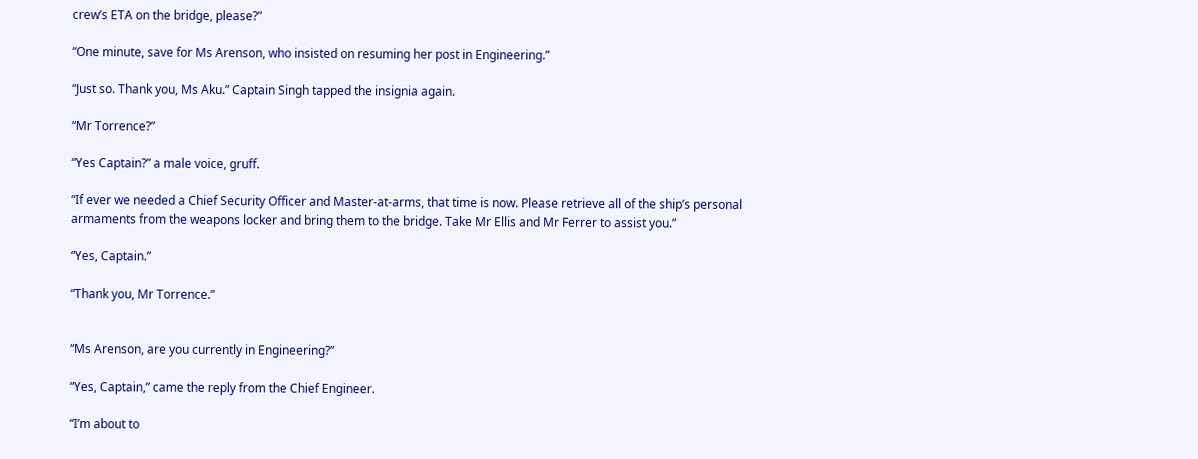crew’s ETA on the bridge, please?”

“One minute, save for Ms Arenson, who insisted on resuming her post in Engineering.”

“Just so. Thank you, Ms Aku.” Captain Singh tapped the insignia again.

“Mr Torrence?”

“Yes Captain?” a male voice, gruff.

“If ever we needed a Chief Security Officer and Master-at-arms, that time is now. Please retrieve all of the ship’s personal armaments from the weapons locker and bring them to the bridge. Take Mr Ellis and Mr Ferrer to assist you.”

“Yes, Captain.”

“Thank you, Mr Torrence.”


“Ms Arenson, are you currently in Engineering?”

“Yes, Captain,” came the reply from the Chief Engineer.

“I’m about to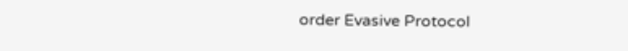order Evasive Protocol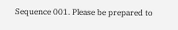Sequence 001. Please be prepared to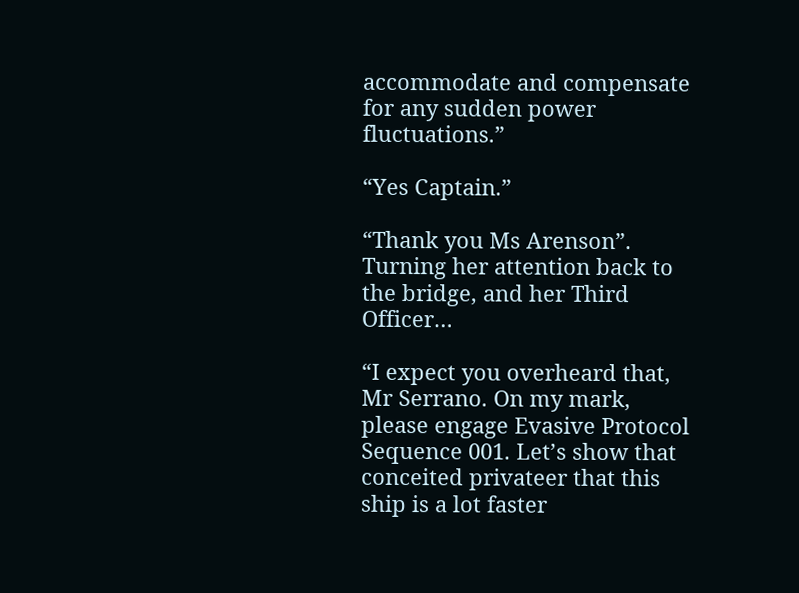accommodate and compensate for any sudden power fluctuations.”

“Yes Captain.”

“Thank you Ms Arenson”. Turning her attention back to the bridge, and her Third Officer…

“I expect you overheard that, Mr Serrano. On my mark, please engage Evasive Protocol Sequence 001. Let’s show that conceited privateer that this ship is a lot faster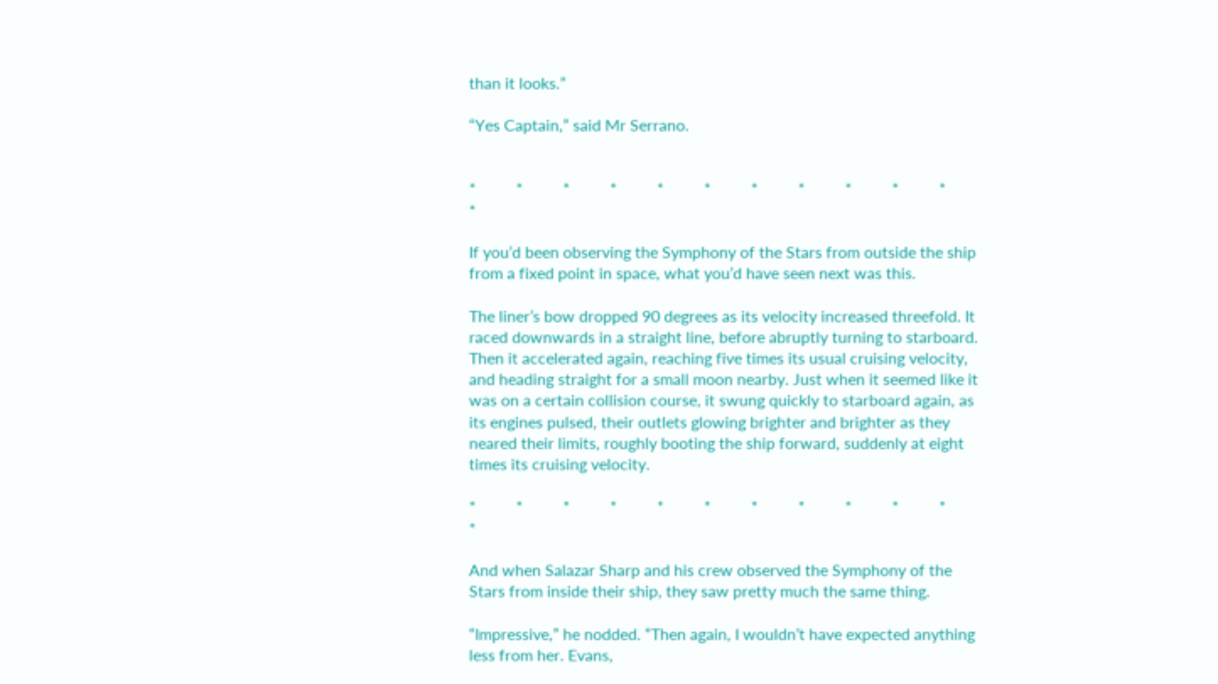than it looks.”

“Yes Captain,” said Mr Serrano.


*          *          *          *          *          *          *          *          *          *          *          *

If you’d been observing the Symphony of the Stars from outside the ship from a fixed point in space, what you’d have seen next was this.

The liner’s bow dropped 90 degrees as its velocity increased threefold. It raced downwards in a straight line, before abruptly turning to starboard. Then it accelerated again, reaching five times its usual cruising velocity, and heading straight for a small moon nearby. Just when it seemed like it was on a certain collision course, it swung quickly to starboard again, as its engines pulsed, their outlets glowing brighter and brighter as they neared their limits, roughly booting the ship forward, suddenly at eight times its cruising velocity.

*          *          *          *          *          *          *          *          *          *          *          *

And when Salazar Sharp and his crew observed the Symphony of the Stars from inside their ship, they saw pretty much the same thing.

“Impressive,” he nodded. “Then again, I wouldn’t have expected anything less from her. Evans,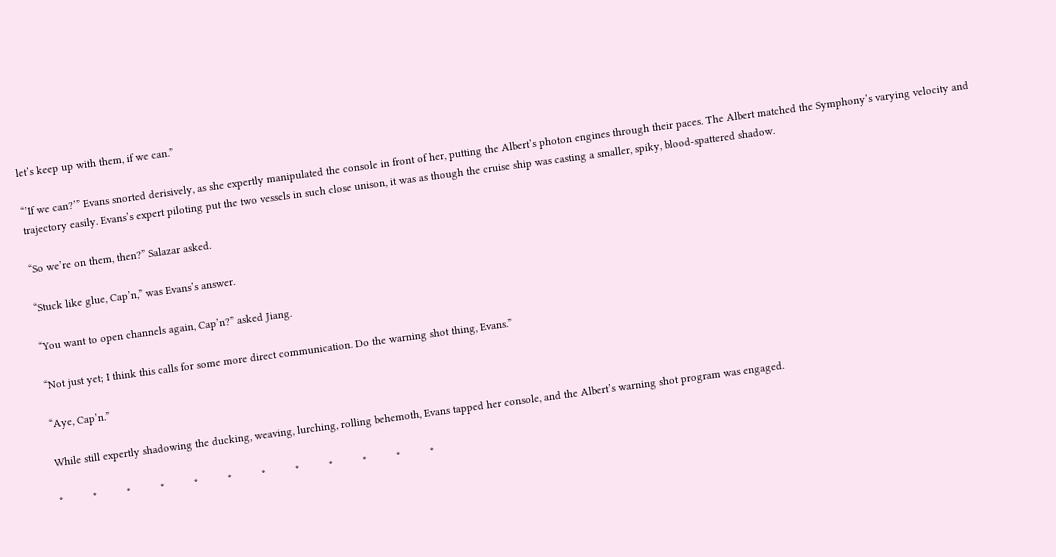let’s keep up with them, if we can.”

“’If we can?’” Evans snorted derisively, as she expertly manipulated the console in front of her, putting the Albert’s photon engines through their paces. The Albert matched the Symphony’s varying velocity and trajectory easily. Evans’s expert piloting put the two vessels in such close unison, it was as though the cruise ship was casting a smaller, spiky, blood-spattered shadow.

“So we’re on them, then?” Salazar asked.

“Stuck like glue, Cap’n,” was Evans’s answer.

“You want to open channels again, Cap’n?” asked Jiang.

“Not just yet; I think this calls for some more direct communication. Do the warning shot thing, Evans.”

“Aye, Cap’n.”

While still expertly shadowing the ducking, weaving, lurching, rolling behemoth, Evans tapped her console, and the Albert’s warning shot program was engaged.

*          *          *          *          *          *          *          *          *          *          *          *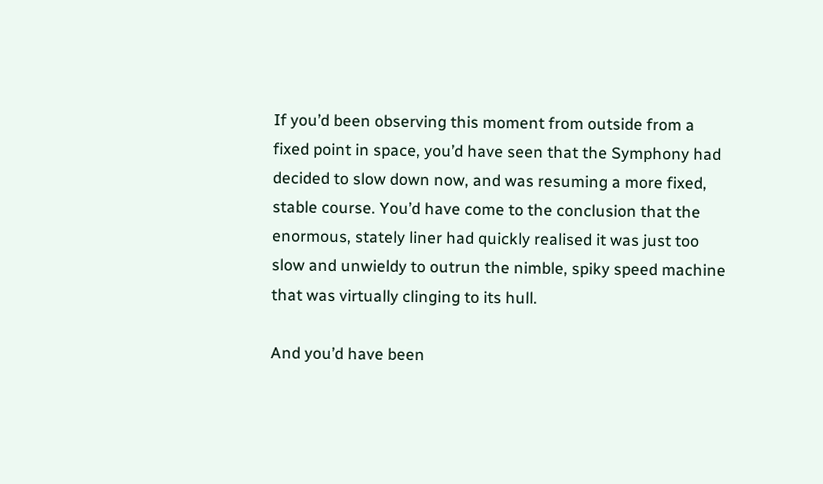If you’d been observing this moment from outside from a fixed point in space, you’d have seen that the Symphony had decided to slow down now, and was resuming a more fixed, stable course. You’d have come to the conclusion that the enormous, stately liner had quickly realised it was just too slow and unwieldy to outrun the nimble, spiky speed machine that was virtually clinging to its hull.

And you’d have been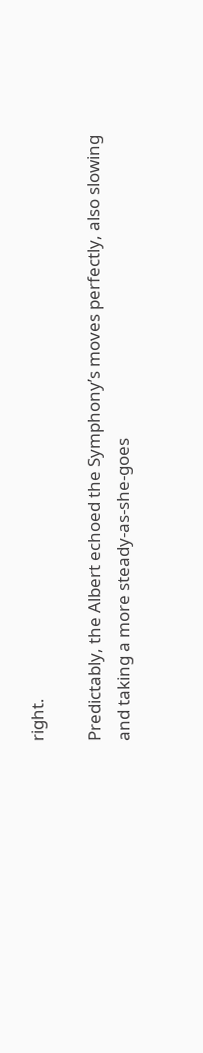right.

Predictably, the Albert echoed the Symphony’s moves perfectly, also slowing and taking a more steady-as-she-goes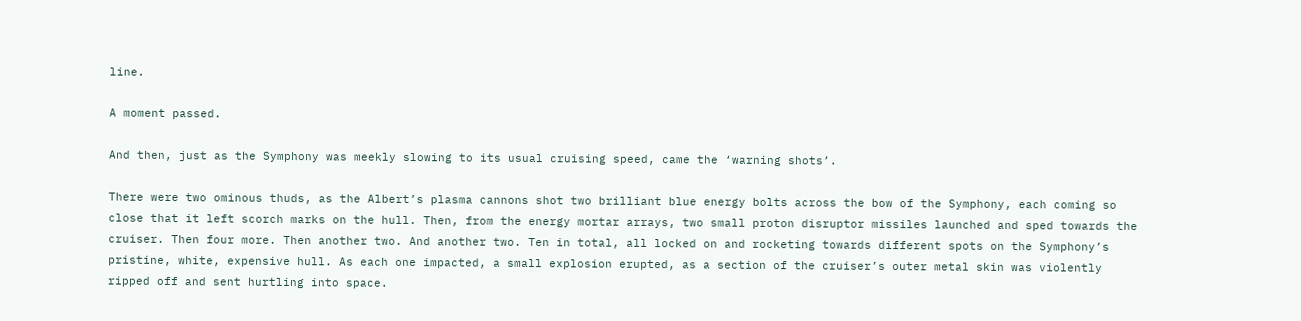line.

A moment passed.

And then, just as the Symphony was meekly slowing to its usual cruising speed, came the ‘warning shots’.

There were two ominous thuds, as the Albert’s plasma cannons shot two brilliant blue energy bolts across the bow of the Symphony, each coming so close that it left scorch marks on the hull. Then, from the energy mortar arrays, two small proton disruptor missiles launched and sped towards the cruiser. Then four more. Then another two. And another two. Ten in total, all locked on and rocketing towards different spots on the Symphony’s pristine, white, expensive hull. As each one impacted, a small explosion erupted, as a section of the cruiser’s outer metal skin was violently ripped off and sent hurtling into space.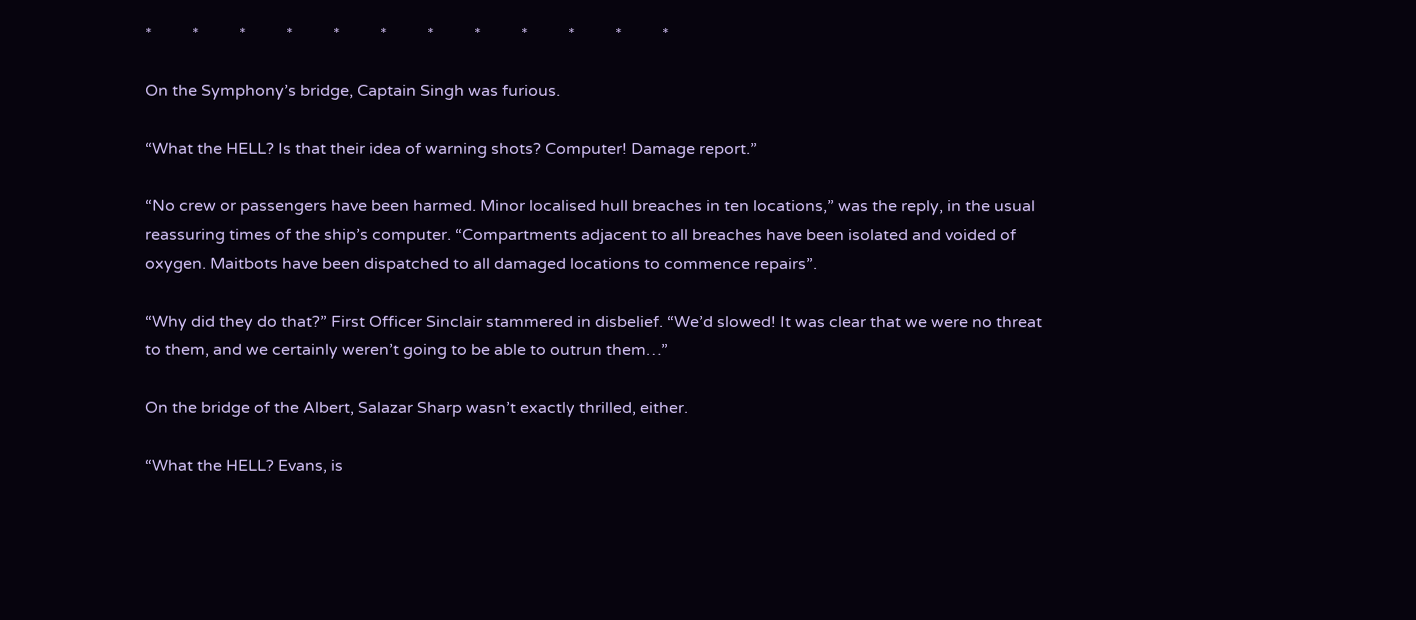*          *          *          *          *          *          *          *          *          *          *          *

On the Symphony’s bridge, Captain Singh was furious.

“What the HELL? Is that their idea of warning shots? Computer! Damage report.”

“No crew or passengers have been harmed. Minor localised hull breaches in ten locations,” was the reply, in the usual reassuring times of the ship’s computer. “Compartments adjacent to all breaches have been isolated and voided of oxygen. Maitbots have been dispatched to all damaged locations to commence repairs”.

“Why did they do that?” First Officer Sinclair stammered in disbelief. “We’d slowed! It was clear that we were no threat to them, and we certainly weren’t going to be able to outrun them…”

On the bridge of the Albert, Salazar Sharp wasn’t exactly thrilled, either.

“What the HELL? Evans, is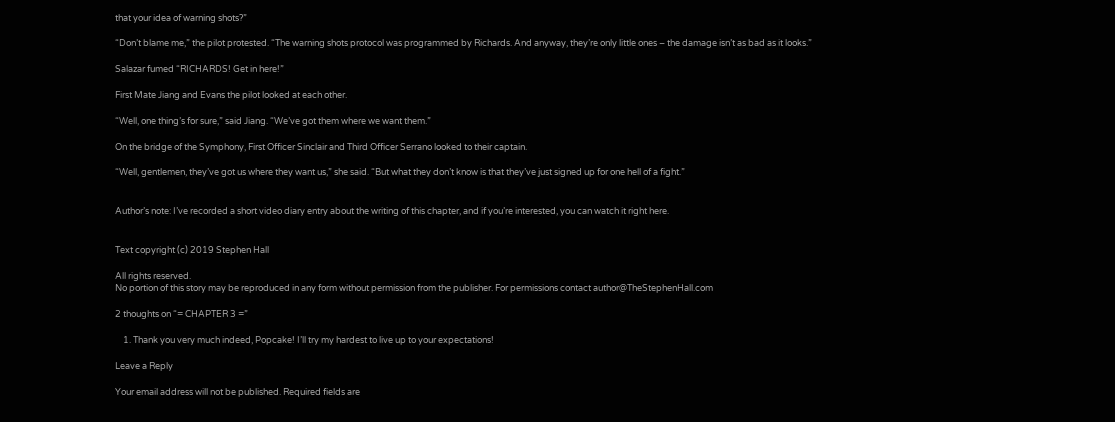that your idea of warning shots?”

“Don’t blame me,” the pilot protested. “The warning shots protocol was programmed by Richards. And anyway, they’re only little ones – the damage isn’t as bad as it looks.”

Salazar fumed “RICHARDS! Get in here!”

First Mate Jiang and Evans the pilot looked at each other.

“Well, one thing’s for sure,” said Jiang. “We’ve got them where we want them.”

On the bridge of the Symphony, First Officer Sinclair and Third Officer Serrano looked to their captain.

“Well, gentlemen, they’ve got us where they want us,” she said. “But what they don’t know is that they’ve just signed up for one hell of a fight.”


Author’s note: I’ve recorded a short video diary entry about the writing of this chapter, and if you’re interested, you can watch it right here.


Text copyright (c) 2019 Stephen Hall

All rights reserved.
No portion of this story may be reproduced in any form without permission from the publisher. For permissions contact author@TheStephenHall.com

2 thoughts on “= CHAPTER 3 =”

    1. Thank you very much indeed, Popcake! I’ll try my hardest to live up to your expectations!

Leave a Reply

Your email address will not be published. Required fields are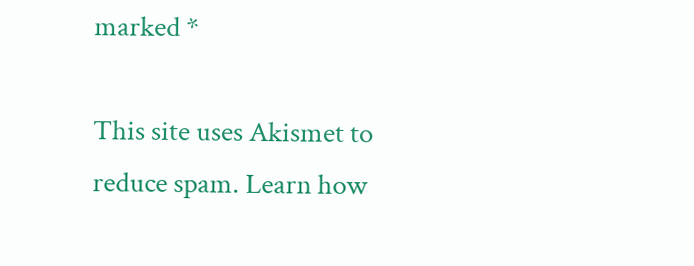marked *

This site uses Akismet to reduce spam. Learn how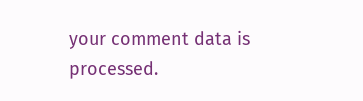your comment data is processed.